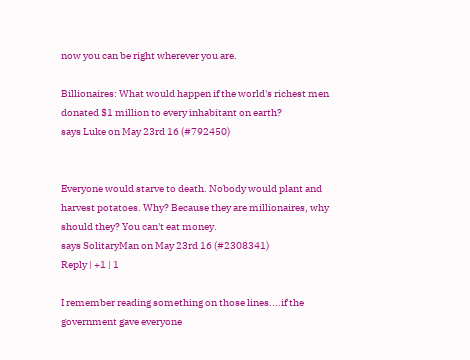now you can be right wherever you are.

Billionaires: What would happen if the world's richest men donated $1 million to every inhabitant on earth?
says Luke on May 23rd 16 (#792450)


Everyone would starve to death. Nobody would plant and harvest potatoes. Why? Because they are millionaires, why should they? You can't eat money.
says SolitaryMan on May 23rd 16 (#2308341)
Reply | +1 | 1

I remember reading something on those lines....if the government gave everyone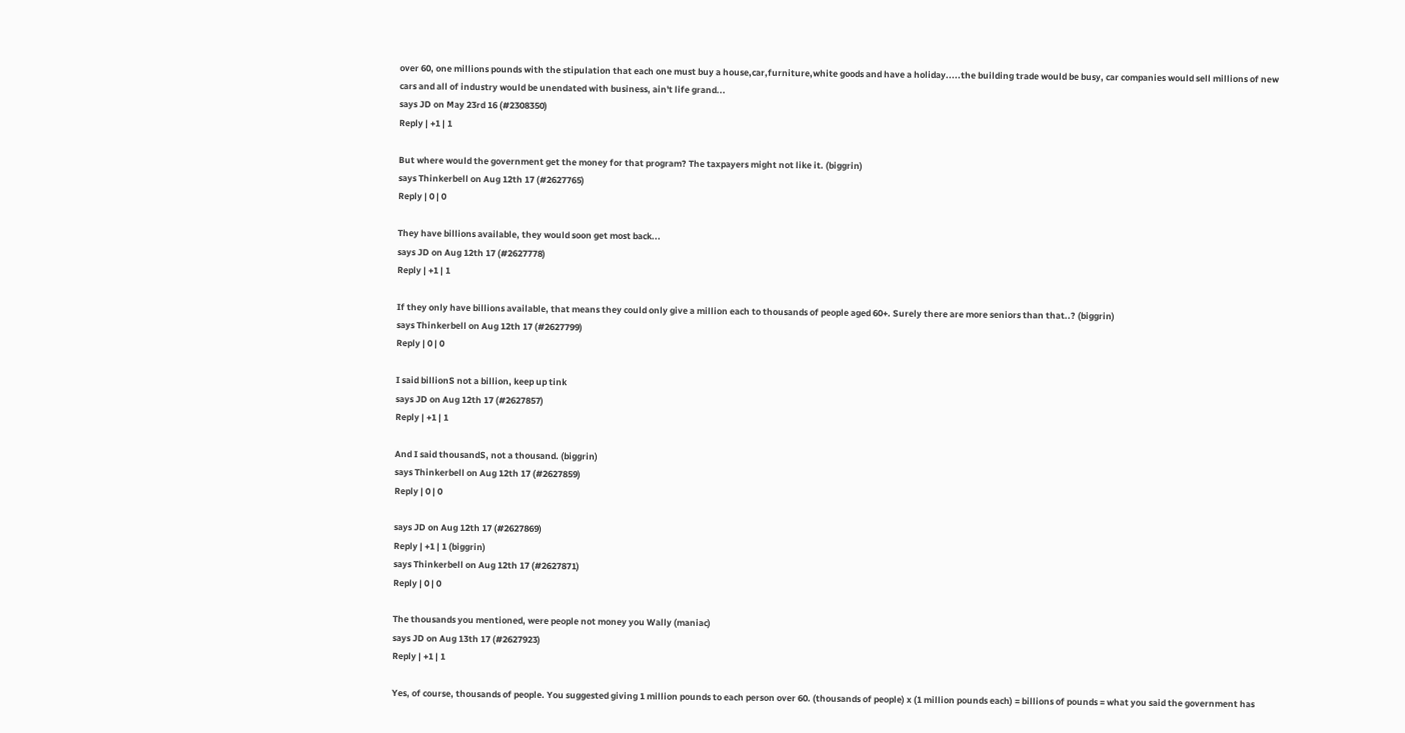over 60, one millions pounds with the stipulation that each one must buy a house,car,furniture,white goods and have a holiday.....the building trade would be busy, car companies would sell millions of new cars and all of industry would be unendated with business, ain't life grand...
says JD on May 23rd 16 (#2308350)
Reply | +1 | 1

But where would the government get the money for that program? The taxpayers might not like it. (biggrin)
says Thinkerbell on Aug 12th 17 (#2627765)
Reply | 0 | 0

They have billions available, they would soon get most back...
says JD on Aug 12th 17 (#2627778)
Reply | +1 | 1

If they only have billions available, that means they could only give a million each to thousands of people aged 60+. Surely there are more seniors than that..? (biggrin)
says Thinkerbell on Aug 12th 17 (#2627799)
Reply | 0 | 0

I said billionS not a billion, keep up tink
says JD on Aug 12th 17 (#2627857)
Reply | +1 | 1

And I said thousandS, not a thousand. (biggrin)
says Thinkerbell on Aug 12th 17 (#2627859)
Reply | 0 | 0

says JD on Aug 12th 17 (#2627869)
Reply | +1 | 1 (biggrin)
says Thinkerbell on Aug 12th 17 (#2627871)
Reply | 0 | 0

The thousands you mentioned, were people not money you Wally (maniac)
says JD on Aug 13th 17 (#2627923)
Reply | +1 | 1

Yes, of course, thousands of people. You suggested giving 1 million pounds to each person over 60. (thousands of people) x (1 million pounds each) = billions of pounds = what you said the government has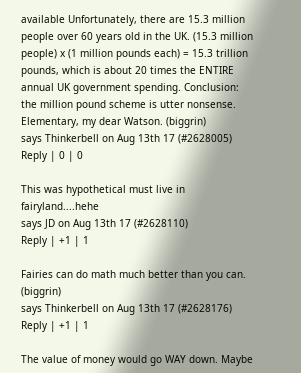available Unfortunately, there are 15.3 million people over 60 years old in the UK. (15.3 million people) x (1 million pounds each) = 15.3 trillion pounds, which is about 20 times the ENTIRE annual UK government spending. Conclusion: the million pound scheme is utter nonsense. Elementary, my dear Watson. (biggrin)
says Thinkerbell on Aug 13th 17 (#2628005)
Reply | 0 | 0

This was hypothetical must live in fairyland....hehe
says JD on Aug 13th 17 (#2628110)
Reply | +1 | 1

Fairies can do math much better than you can. (biggrin)
says Thinkerbell on Aug 13th 17 (#2628176)
Reply | +1 | 1

The value of money would go WAY down. Maybe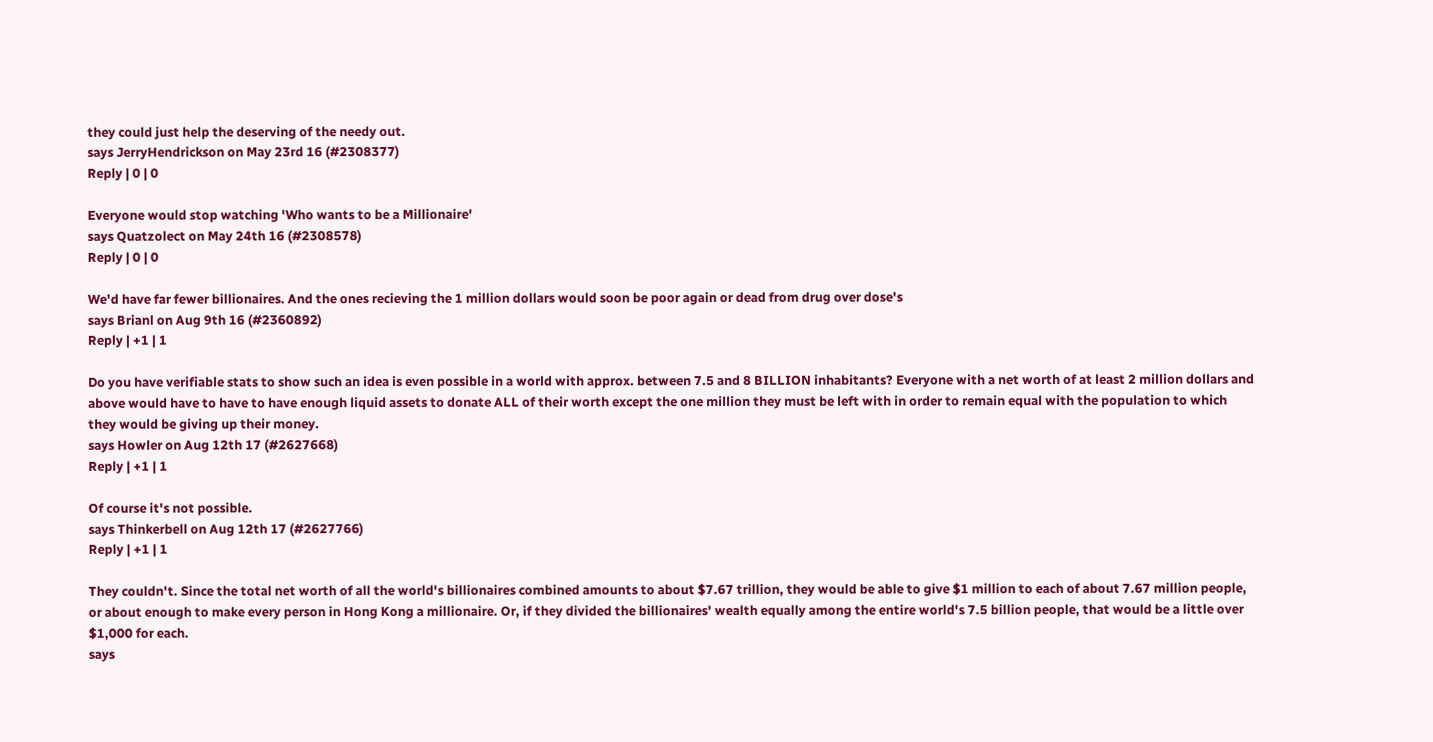they could just help the deserving of the needy out.
says JerryHendrickson on May 23rd 16 (#2308377)
Reply | 0 | 0

Everyone would stop watching 'Who wants to be a Millionaire'
says Quatzolect on May 24th 16 (#2308578)
Reply | 0 | 0

We'd have far fewer billionaires. And the ones recieving the 1 million dollars would soon be poor again or dead from drug over dose's
says Brianl on Aug 9th 16 (#2360892)
Reply | +1 | 1

Do you have verifiable stats to show such an idea is even possible in a world with approx. between 7.5 and 8 BILLION inhabitants? Everyone with a net worth of at least 2 million dollars and above would have to have to have enough liquid assets to donate ALL of their worth except the one million they must be left with in order to remain equal with the population to which they would be giving up their money.
says Howler on Aug 12th 17 (#2627668)
Reply | +1 | 1

Of course it's not possible.
says Thinkerbell on Aug 12th 17 (#2627766)
Reply | +1 | 1

They couldn't. Since the total net worth of all the world's billionaires combined amounts to about $7.67 trillion, they would be able to give $1 million to each of about 7.67 million people, or about enough to make every person in Hong Kong a millionaire. Or, if they divided the billionaires' wealth equally among the entire world's 7.5 billion people, that would be a little over $1,000 for each.
says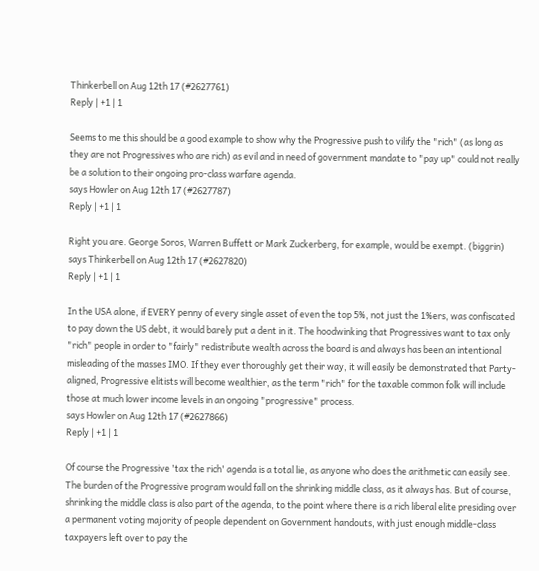Thinkerbell on Aug 12th 17 (#2627761)
Reply | +1 | 1

Seems to me this should be a good example to show why the Progressive push to vilify the "rich" (as long as they are not Progressives who are rich) as evil and in need of government mandate to "pay up" could not really be a solution to their ongoing pro-class warfare agenda.
says Howler on Aug 12th 17 (#2627787)
Reply | +1 | 1

Right you are. George Soros, Warren Buffett or Mark Zuckerberg, for example, would be exempt. (biggrin)
says Thinkerbell on Aug 12th 17 (#2627820)
Reply | +1 | 1

In the USA alone, if EVERY penny of every single asset of even the top 5%, not just the 1%ers, was confiscated to pay down the US debt, it would barely put a dent in it. The hoodwinking that Progressives want to tax only "rich" people in order to "fairly" redistribute wealth across the board is and always has been an intentional misleading of the masses IMO. If they ever thoroughly get their way, it will easily be demonstrated that Party-aligned, Progressive elitists will become wealthier, as the term "rich" for the taxable common folk will include those at much lower income levels in an ongoing "progressive" process.
says Howler on Aug 12th 17 (#2627866)
Reply | +1 | 1

Of course the Progressive 'tax the rich' agenda is a total lie, as anyone who does the arithmetic can easily see. The burden of the Progressive program would fall on the shrinking middle class, as it always has. But of course, shrinking the middle class is also part of the agenda, to the point where there is a rich liberal elite presiding over a permanent voting majority of people dependent on Government handouts, with just enough middle-class taxpayers left over to pay the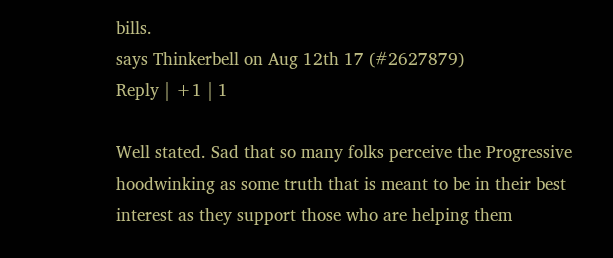bills.
says Thinkerbell on Aug 12th 17 (#2627879)
Reply | +1 | 1

Well stated. Sad that so many folks perceive the Progressive hoodwinking as some truth that is meant to be in their best interest as they support those who are helping them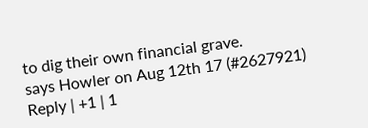to dig their own financial grave.
says Howler on Aug 12th 17 (#2627921)
Reply | +1 | 1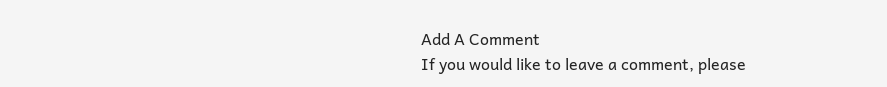Add A Comment
If you would like to leave a comment, please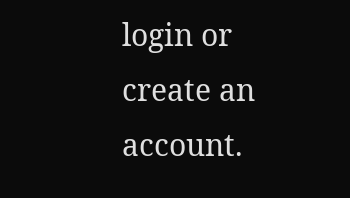login or create an account.